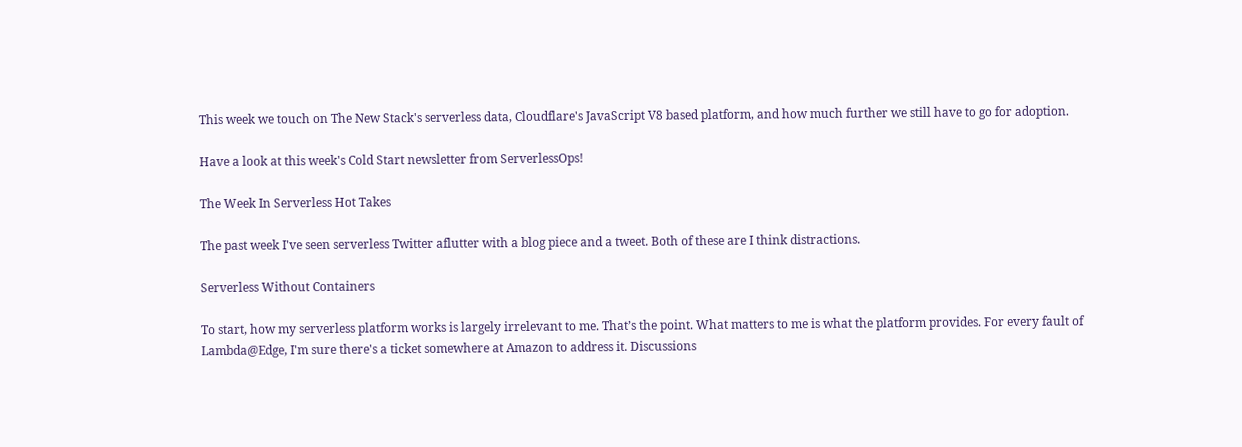This week we touch on The New Stack's serverless data, Cloudflare's JavaScript V8 based platform, and how much further we still have to go for adoption.

Have a look at this week's Cold Start newsletter from ServerlessOps!

The Week In Serverless Hot Takes

The past week I've seen serverless Twitter aflutter with a blog piece and a tweet. Both of these are I think distractions.

Serverless Without Containers

To start, how my serverless platform works is largely irrelevant to me. That’s the point. What matters to me is what the platform provides. For every fault of Lambda@Edge, I'm sure there's a ticket somewhere at Amazon to address it. Discussions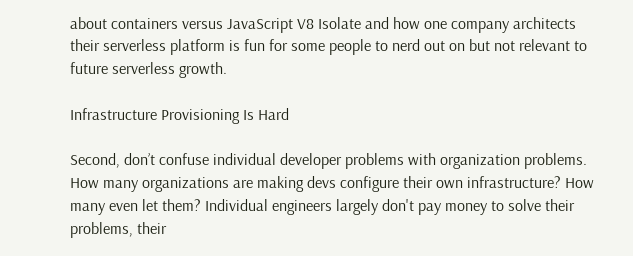about containers versus JavaScript V8 Isolate and how one company architects their serverless platform is fun for some people to nerd out on but not relevant to future serverless growth.

Infrastructure Provisioning Is Hard

Second, don’t confuse individual developer problems with organization problems. How many organizations are making devs configure their own infrastructure? How many even let them? Individual engineers largely don't pay money to solve their problems, their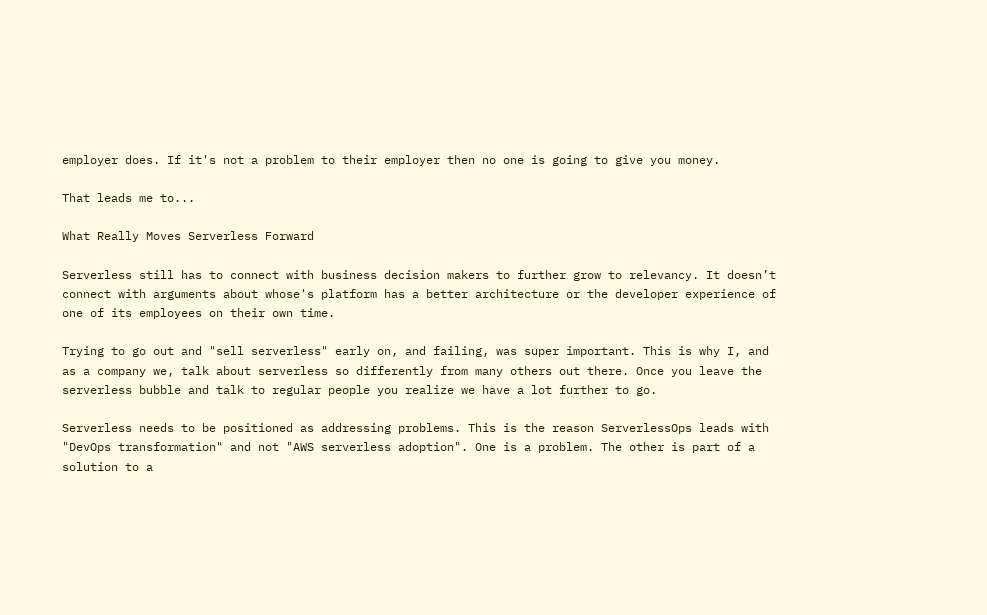employer does. If it's not a problem to their employer then no one is going to give you money.

That leads me to...

What Really Moves Serverless Forward

Serverless still has to connect with business decision makers to further grow to relevancy. It doesn’t connect with arguments about whose's platform has a better architecture or the developer experience of one of its employees on their own time.

Trying to go out and "sell serverless" early on, and failing, was super important. This is why I, and as a company we, talk about serverless so differently from many others out there. Once you leave the serverless bubble and talk to regular people you realize we have a lot further to go.

Serverless needs to be positioned as addressing problems. This is the reason ServerlessOps leads with "DevOps transformation" and not "AWS serverless adoption". One is a problem. The other is part of a solution to a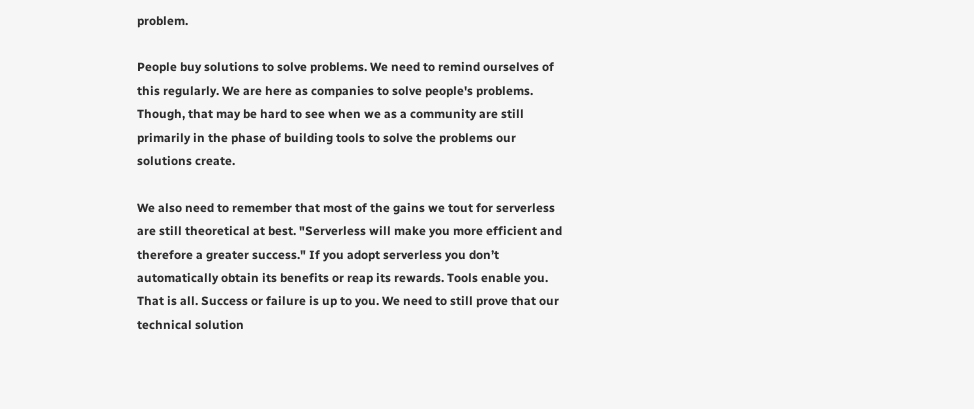problem.

People buy solutions to solve problems. We need to remind ourselves of this regularly. We are here as companies to solve people's problems. Though, that may be hard to see when we as a community are still primarily in the phase of building tools to solve the problems our solutions create.

We also need to remember that most of the gains we tout for serverless are still theoretical at best. "Serverless will make you more efficient and therefore a greater success." If you adopt serverless you don’t automatically obtain its benefits or reap its rewards. Tools enable you. That is all. Success or failure is up to you. We need to still prove that our technical solution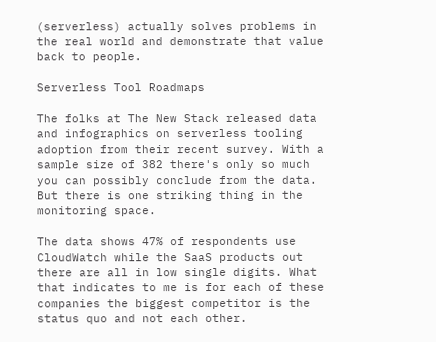(serverless) actually solves problems in the real world and demonstrate that value back to people.

Serverless Tool Roadmaps

The folks at The New Stack released data and infographics on serverless tooling adoption from their recent survey. With a sample size of 382 there's only so much you can possibly conclude from the data. But there is one striking thing in the monitoring space.

The data shows 47% of respondents use CloudWatch while the SaaS products out there are all in low single digits. What that indicates to me is for each of these companies the biggest competitor is the status quo and not each other.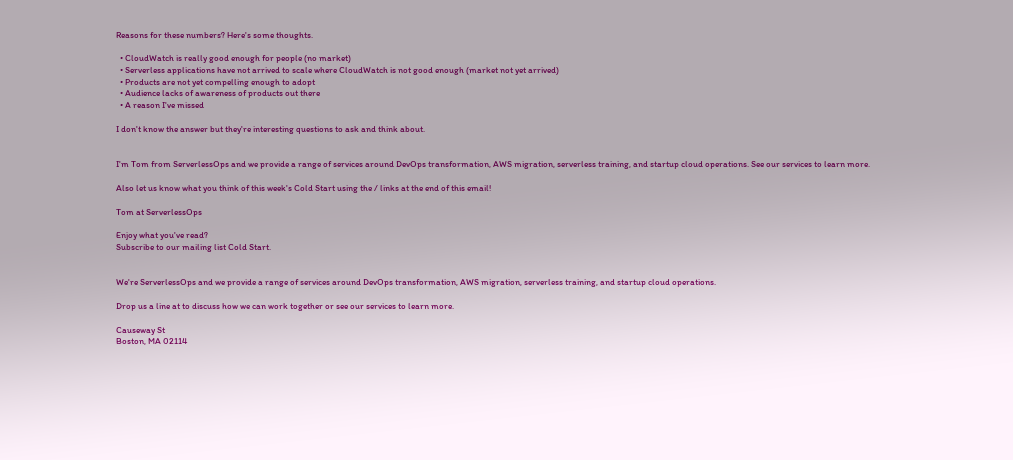Reasons for these numbers? Here's some thoughts.

  • CloudWatch is really good enough for people (no market)
  • Serverless applications have not arrived to scale where CloudWatch is not good enough (market not yet arrived)
  • Products are not yet compelling enough to adopt
  • Audience lacks of awareness of products out there
  • A reason I've missed

I don't know the answer but they're interesting questions to ask and think about.


I'm Tom from ServerlessOps and we provide a range of services around DevOps transformation, AWS migration, serverless training, and startup cloud operations. See our services to learn more.

Also let us know what you think of this week's Cold Start using the / links at the end of this email!

Tom at ServerlessOps

Enjoy what you've read?
Subscribe to our mailing list Cold Start.


We're ServerlessOps and we provide a range of services around DevOps transformation, AWS migration, serverless training, and startup cloud operations.

Drop us a line at to discuss how we can work together or see our services to learn more.

Causeway St
Boston, MA 02114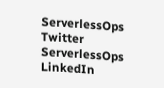ServerlessOps Twitter ServerlessOps LinkedIn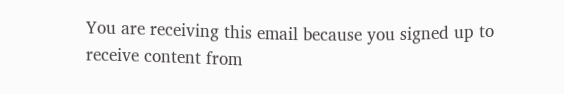You are receiving this email because you signed up to receive content from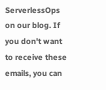ServerlessOps on our blog. If you don't want to receive these emails, you can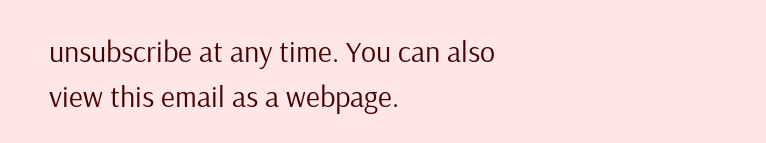unsubscribe at any time. You can also view this email as a webpage.